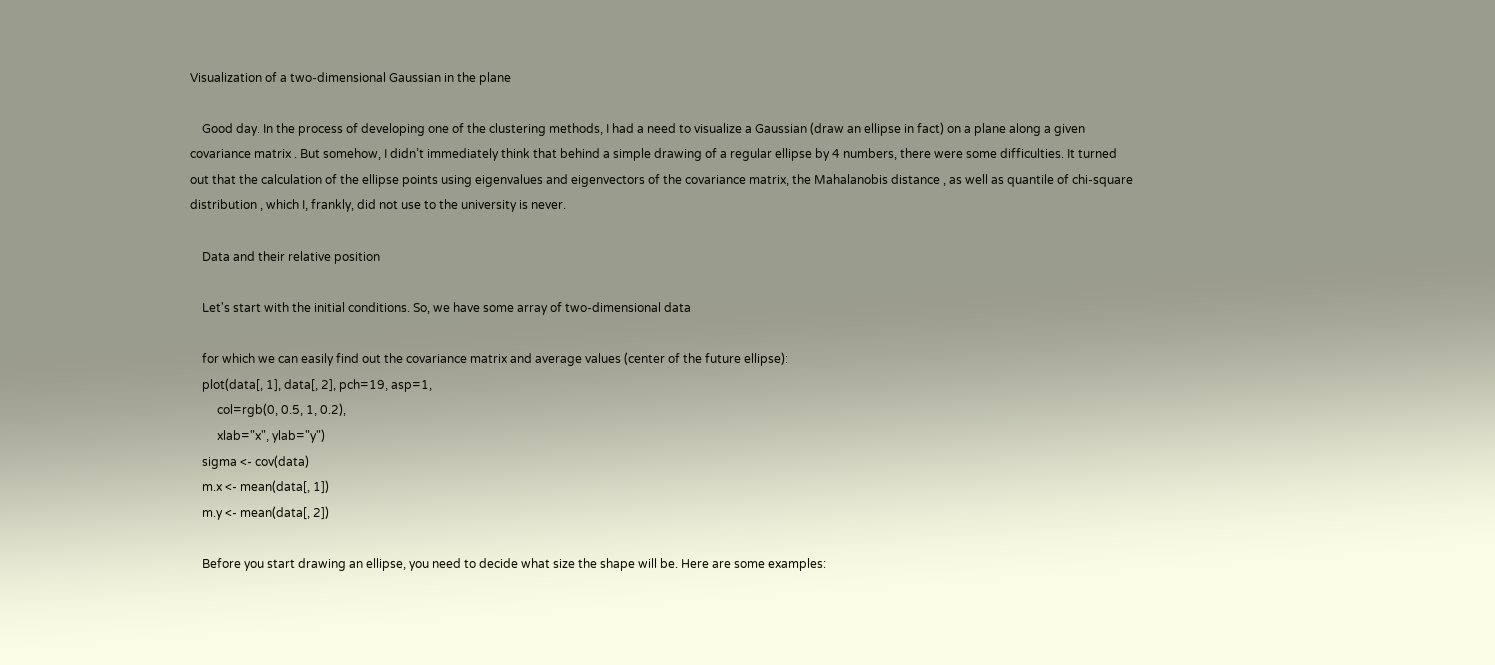Visualization of a two-dimensional Gaussian in the plane

    Good day. In the process of developing one of the clustering methods, I had a need to visualize a Gaussian (draw an ellipse in fact) on a plane along a given covariance matrix . But somehow, I didn’t immediately think that behind a simple drawing of a regular ellipse by 4 numbers, there were some difficulties. It turned out that the calculation of the ellipse points using eigenvalues and eigenvectors of the covariance matrix, the Mahalanobis distance , as well as quantile of chi-square distribution , which I, frankly, did not use to the university is never.

    Data and their relative position

    Let's start with the initial conditions. So, we have some array of two-dimensional data

    for which we can easily find out the covariance matrix and average values (center of the future ellipse):
    plot(data[, 1], data[, 2], pch=19, asp=1,
         col=rgb(0, 0.5, 1, 0.2),
         xlab="x", ylab="y")
    sigma <- cov(data)
    m.x <- mean(data[, 1])
    m.y <- mean(data[, 2])

    Before you start drawing an ellipse, you need to decide what size the shape will be. Here are some examples: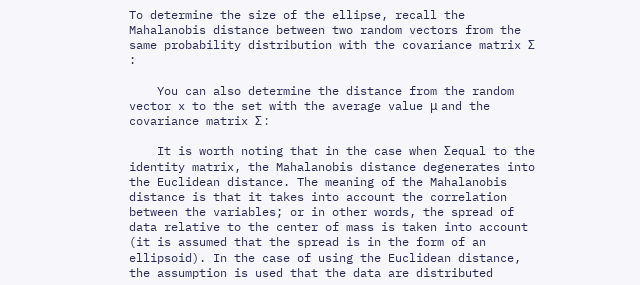To determine the size of the ellipse, recall the Mahalanobis distance between two random vectors from the same probability distribution with the covariance matrix Σ :

    You can also determine the distance from the random vector x to the set with the average value μ and the covariance matrix Σ :

    It is worth noting that in the case when Σequal to the identity matrix, the Mahalanobis distance degenerates into the Euclidean distance. The meaning of the Mahalanobis distance is that it takes into account the correlation between the variables; or in other words, the spread of data relative to the center of mass is taken into account (it is assumed that the spread is in the form of an ellipsoid). In the case of using the Euclidean distance, the assumption is used that the data are distributed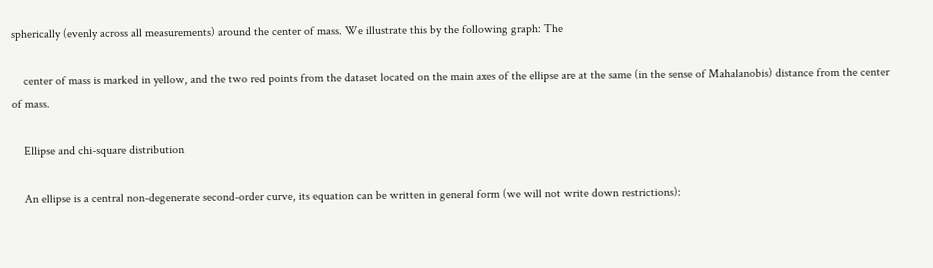spherically (evenly across all measurements) around the center of mass. We illustrate this by the following graph: The

    center of mass is marked in yellow, and the two red points from the dataset located on the main axes of the ellipse are at the same (in the sense of Mahalanobis) distance from the center of mass.

    Ellipse and chi-square distribution

    An ellipse is a central non-degenerate second-order curve, its equation can be written in general form (we will not write down restrictions):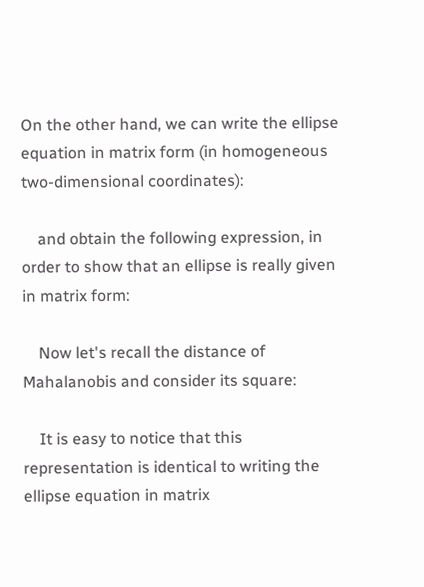On the other hand, we can write the ellipse equation in matrix form (in homogeneous two-dimensional coordinates):

    and obtain the following expression, in order to show that an ellipse is really given in matrix form:

    Now let's recall the distance of Mahalanobis and consider its square:

    It is easy to notice that this representation is identical to writing the ellipse equation in matrix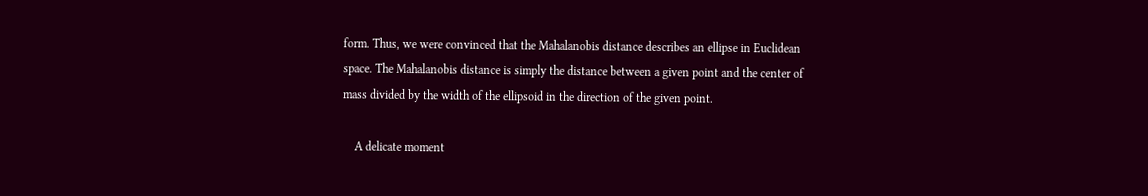form. Thus, we were convinced that the Mahalanobis distance describes an ellipse in Euclidean space. The Mahalanobis distance is simply the distance between a given point and the center of mass divided by the width of the ellipsoid in the direction of the given point.

    A delicate moment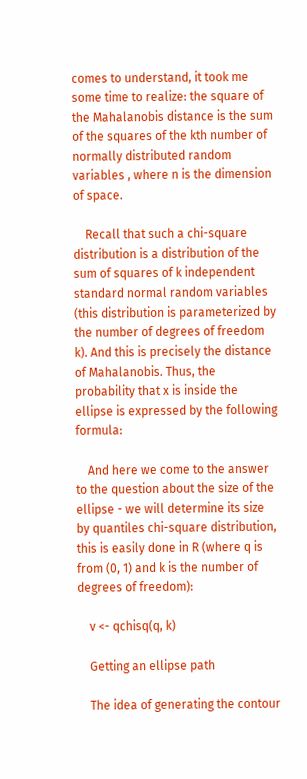comes to understand, it took me some time to realize: the square of the Mahalanobis distance is the sum of the squares of the kth number of normally distributed random variables , where n is the dimension of space.

    Recall that such a chi-square distribution is a distribution of the sum of squares of k independent standard normal random variables (this distribution is parameterized by the number of degrees of freedom k). And this is precisely the distance of Mahalanobis. Thus, the probability that x is inside the ellipse is expressed by the following formula:

    And here we come to the answer to the question about the size of the ellipse - we will determine its size by quantiles chi-square distribution, this is easily done in R (where q is from (0, 1) and k is the number of degrees of freedom):

    v <- qchisq(q, k)

    Getting an ellipse path

    The idea of generating the contour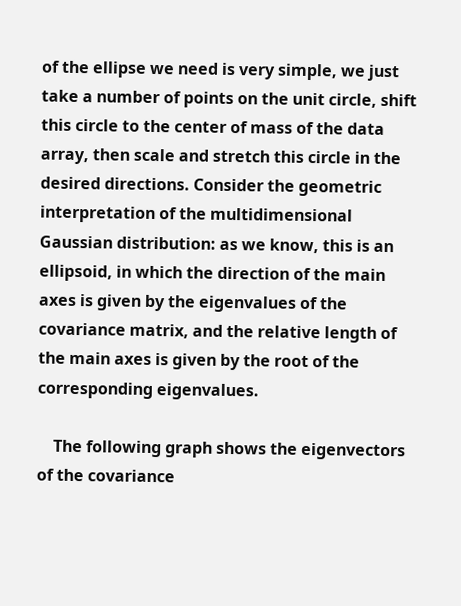of the ellipse we need is very simple, we just take a number of points on the unit circle, shift this circle to the center of mass of the data array, then scale and stretch this circle in the desired directions. Consider the geometric interpretation of the multidimensional Gaussian distribution: as we know, this is an ellipsoid, in which the direction of the main axes is given by the eigenvalues of the covariance matrix, and the relative length of the main axes is given by the root of the corresponding eigenvalues.

    The following graph shows the eigenvectors of the covariance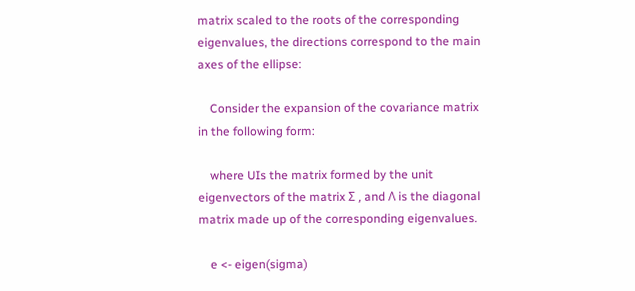matrix scaled to the roots of the corresponding eigenvalues, the directions correspond to the main axes of the ellipse:

    Consider the expansion of the covariance matrix in the following form:

    where UIs the matrix formed by the unit eigenvectors of the matrix Σ , and Λ is the diagonal matrix made up of the corresponding eigenvalues.

    e <- eigen(sigma)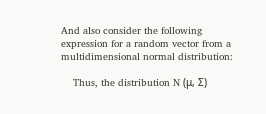And also consider the following expression for a random vector from a multidimensional normal distribution:

    Thus, the distribution N (μ, Σ)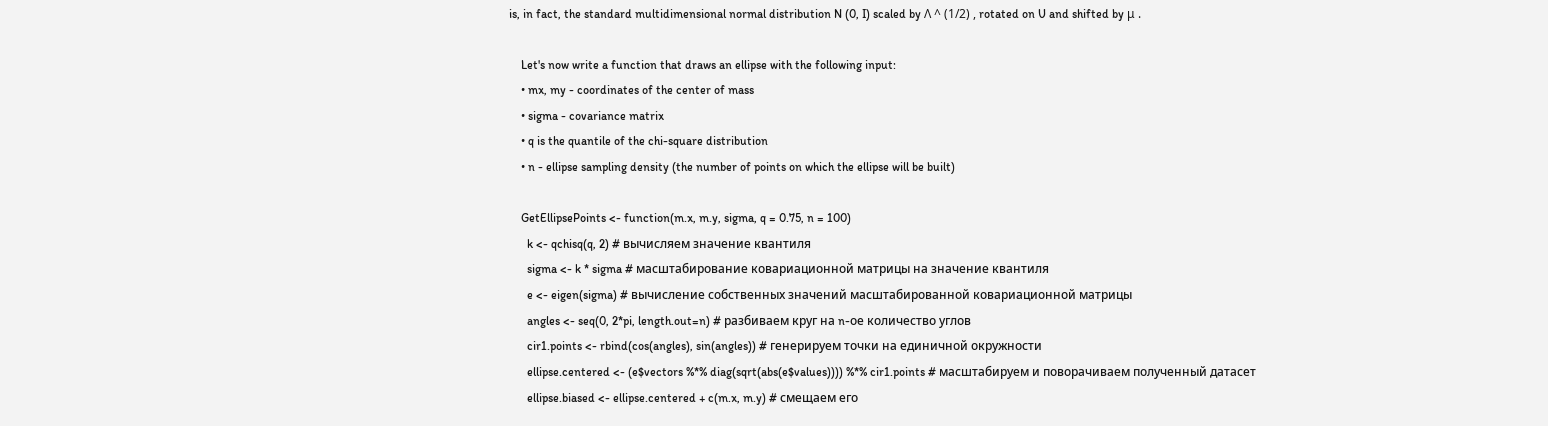is, in fact, the standard multidimensional normal distribution N (0, I) scaled by Λ ^ (1/2) , rotated on U and shifted by μ .

    Let's now write a function that draws an ellipse with the following input:
    • mx, my - coordinates of the center of mass
    • sigma - covariance matrix
    • q is the quantile of the chi-square distribution
    • n - ellipse sampling density (the number of points on which the ellipse will be built)

    GetEllipsePoints <- function(m.x, m.y, sigma, q = 0.75, n = 100)
      k <- qchisq(q, 2) # вычисляем значение квантиля
      sigma <- k * sigma # масштабирование ковариационной матрицы на значение квантиля
      e <- eigen(sigma) # вычисление собственных значений масштабированной ковариационной матрицы
      angles <- seq(0, 2*pi, length.out=n) # разбиваем круг на n-ое количество углов
      cir1.points <- rbind(cos(angles), sin(angles)) # генерируем точки на единичной окружности
      ellipse.centered <- (e$vectors %*% diag(sqrt(abs(e$values)))) %*% cir1.points # масштабируем и поворачиваем полученный датасет
      ellipse.biased <- ellipse.centered + c(m.x, m.y) # смещаем его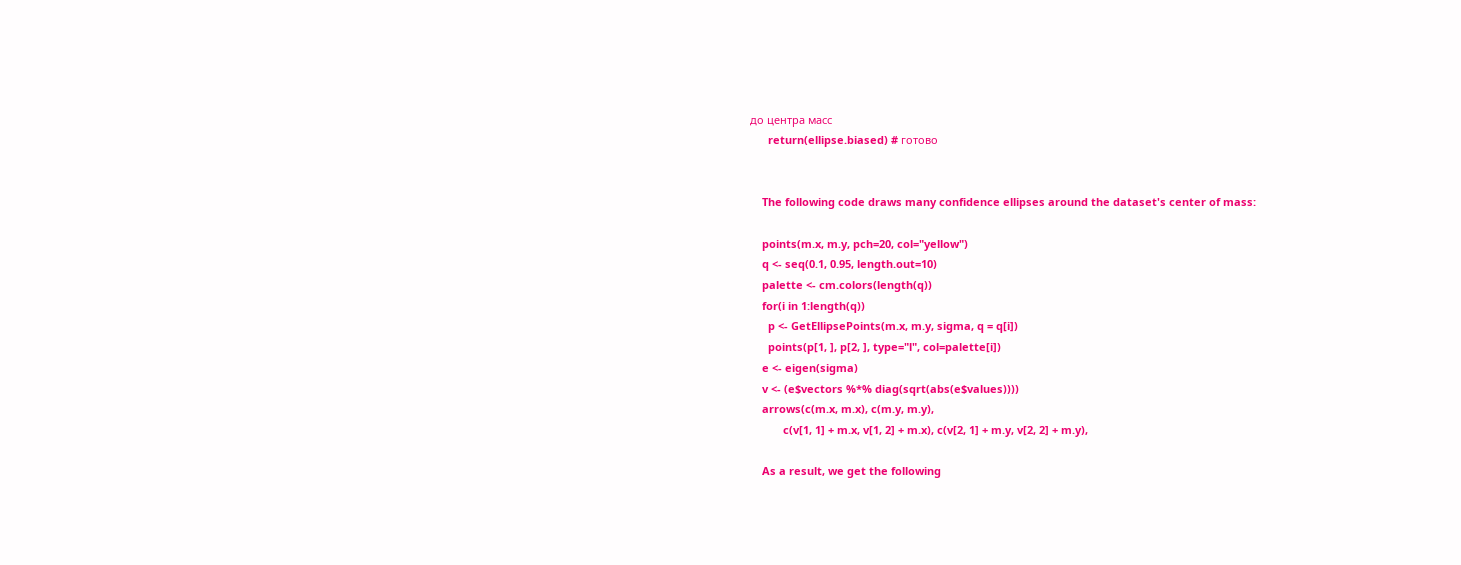до центра масс
      return(ellipse.biased) # готово


    The following code draws many confidence ellipses around the dataset's center of mass:

    points(m.x, m.y, pch=20, col="yellow")
    q <- seq(0.1, 0.95, length.out=10)
    palette <- cm.colors(length(q))
    for(i in 1:length(q))
      p <- GetEllipsePoints(m.x, m.y, sigma, q = q[i])
      points(p[1, ], p[2, ], type="l", col=palette[i])
    e <- eigen(sigma)
    v <- (e$vectors %*% diag(sqrt(abs(e$values))))
    arrows(c(m.x, m.x), c(m.y, m.y),
           c(v[1, 1] + m.x, v[1, 2] + m.x), c(v[2, 1] + m.y, v[2, 2] + m.y),

    As a result, we get the following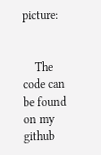picture:


    The code can be found on my github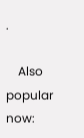.

    Also popular now: